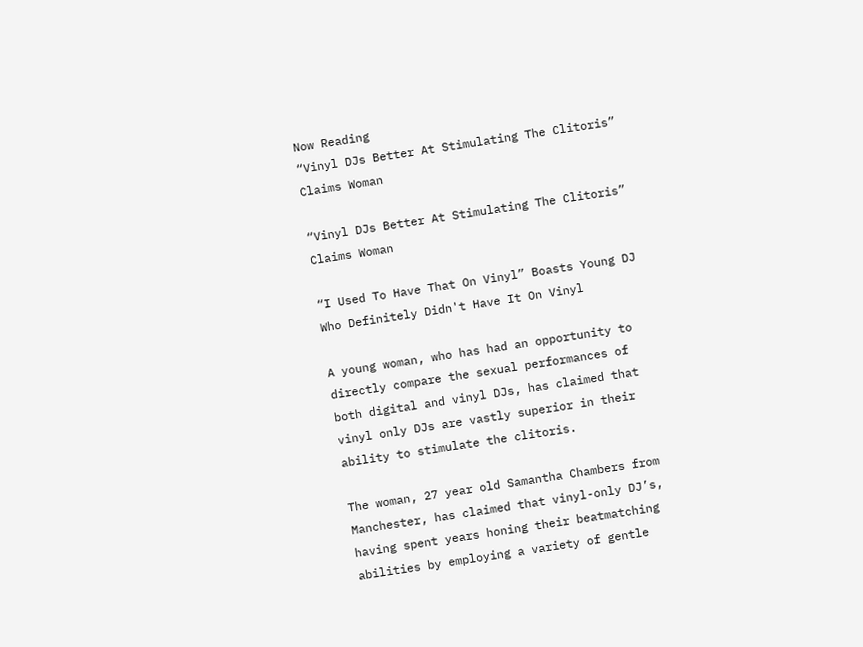Now Reading
“Vinyl DJs Better At Stimulating The Clitoris” Claims Woman

“Vinyl DJs Better At Stimulating The Clitoris” Claims Woman

“I Used To Have That On Vinyl” Boasts Young DJ Who Definitely Didn't Have It On Vinyl

A young woman, who has had an opportunity to directly compare the sexual performances of both digital and vinyl DJs, has claimed that vinyl only DJs are vastly superior in their ability to stimulate the clitoris.

The woman, 27 year old Samantha Chambers from Manchester, has claimed that vinyl-only DJ’s, having spent years honing their beatmatching abilities by employing a variety of gentle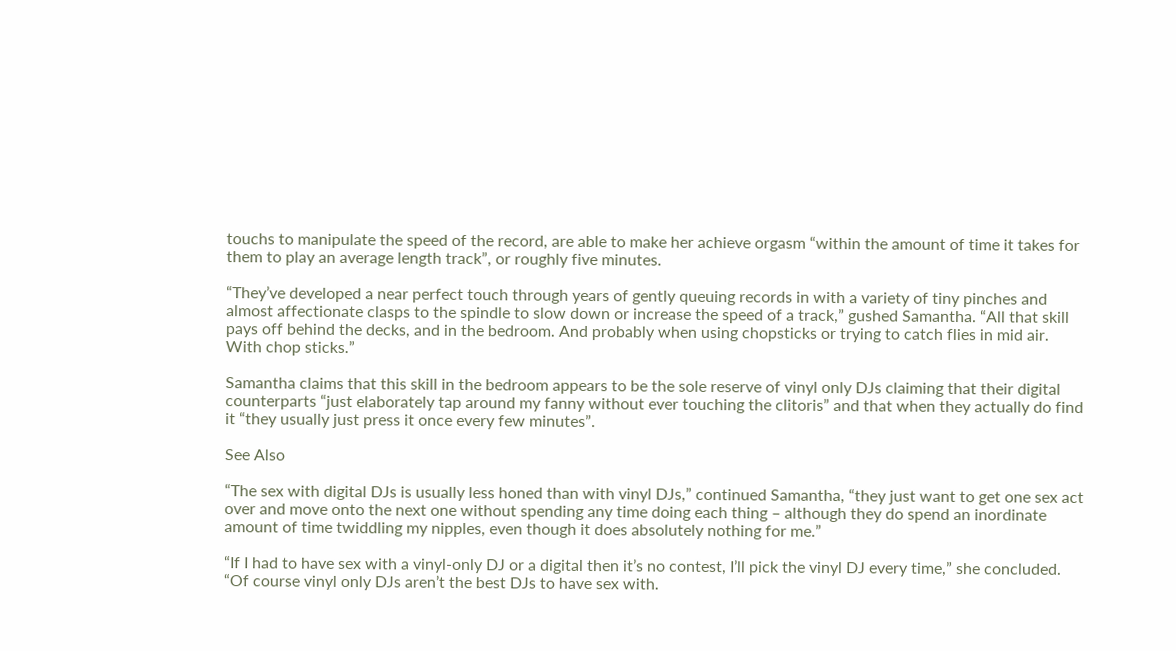touchs to manipulate the speed of the record, are able to make her achieve orgasm “within the amount of time it takes for them to play an average length track”, or roughly five minutes.

“They’ve developed a near perfect touch through years of gently queuing records in with a variety of tiny pinches and almost affectionate clasps to the spindle to slow down or increase the speed of a track,” gushed Samantha. “All that skill pays off behind the decks, and in the bedroom. And probably when using chopsticks or trying to catch flies in mid air. With chop sticks.”

Samantha claims that this skill in the bedroom appears to be the sole reserve of vinyl only DJs claiming that their digital counterparts “just elaborately tap around my fanny without ever touching the clitoris” and that when they actually do find it “they usually just press it once every few minutes”.

See Also

“The sex with digital DJs is usually less honed than with vinyl DJs,” continued Samantha, “they just want to get one sex act over and move onto the next one without spending any time doing each thing – although they do spend an inordinate amount of time twiddling my nipples, even though it does absolutely nothing for me.”

“If I had to have sex with a vinyl-only DJ or a digital then it’s no contest, I’ll pick the vinyl DJ every time,” she concluded. “Of course vinyl only DJs aren’t the best DJs to have sex with.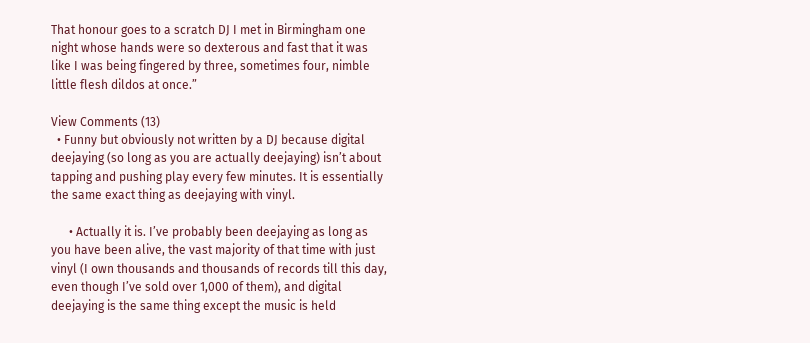That honour goes to a scratch DJ I met in Birmingham one night whose hands were so dexterous and fast that it was like I was being fingered by three, sometimes four, nimble little flesh dildos at once.”

View Comments (13)
  • Funny but obviously not written by a DJ because digital deejaying (so long as you are actually deejaying) isn’t about tapping and pushing play every few minutes. It is essentially the same exact thing as deejaying with vinyl.

      • Actually it is. I’ve probably been deejaying as long as you have been alive, the vast majority of that time with just vinyl (I own thousands and thousands of records till this day, even though I’ve sold over 1,000 of them), and digital deejaying is the same thing except the music is held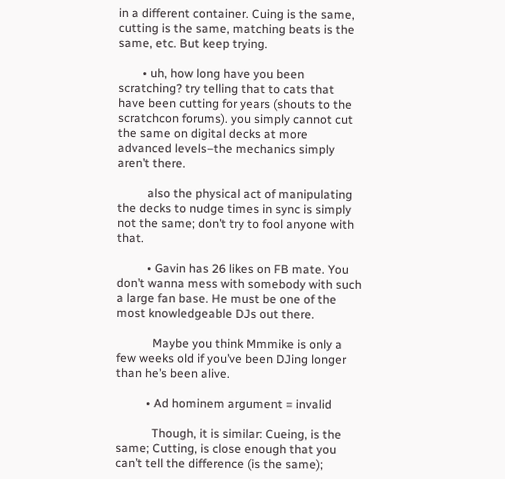in a different container. Cuing is the same, cutting is the same, matching beats is the same, etc. But keep trying.

        • uh, how long have you been scratching? try telling that to cats that have been cutting for years (shouts to the scratchcon forums). you simply cannot cut the same on digital decks at more advanced levels–the mechanics simply aren’t there.

          also the physical act of manipulating the decks to nudge times in sync is simply not the same; don’t try to fool anyone with that.

          • Gavin has 26 likes on FB mate. You don’t wanna mess with somebody with such a large fan base. He must be one of the most knowledgeable DJs out there.

            Maybe you think Mmmike is only a few weeks old if you’ve been DJing longer than he’s been alive.

          • Ad hominem argument = invalid

            Though, it is similar: Cueing, is the same; Cutting, is close enough that you can’t tell the difference (is the same);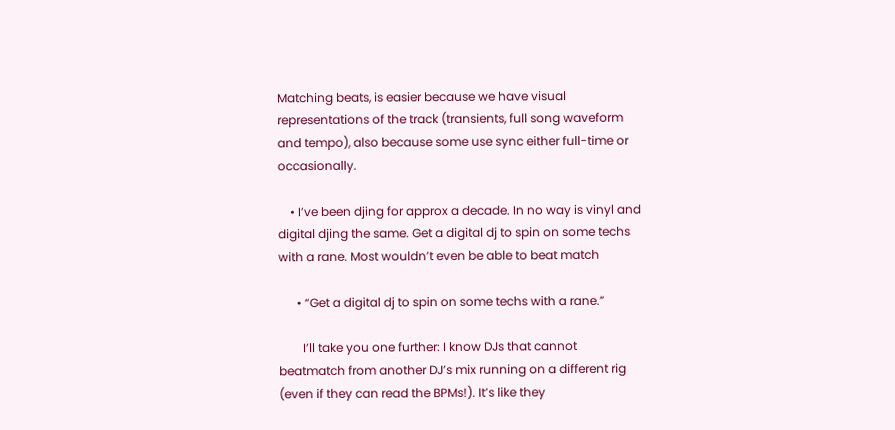Matching beats, is easier because we have visual representations of the track (transients, full song waveform and tempo), also because some use sync either full-time or occasionally.

    • I’ve been djing for approx a decade. In no way is vinyl and digital djing the same. Get a digital dj to spin on some techs with a rane. Most wouldn’t even be able to beat match

      • “Get a digital dj to spin on some techs with a rane.”

        I’ll take you one further: I know DJs that cannot beatmatch from another DJ’s mix running on a different rig (even if they can read the BPMs!). It’s like they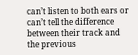can’t listen to both ears or can’t tell the difference between their track and the previous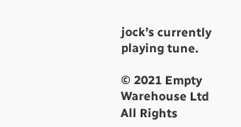jock’s currently playing tune.

© 2021 Empty Warehouse Ltd
All Rights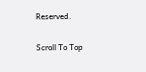Reserved.

Scroll To Top